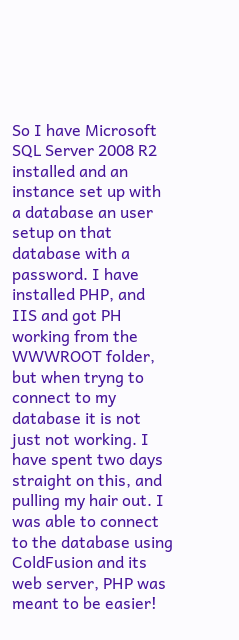So I have Microsoft SQL Server 2008 R2 installed and an instance set up with a database an user setup on that database with a password. I have installed PHP, and IIS and got PH working from the WWWROOT folder, but when tryng to connect to my database it is not just not working. I have spent two days straight on this, and pulling my hair out. I was able to connect to the database using ColdFusion and its web server, PHP was meant to be easier!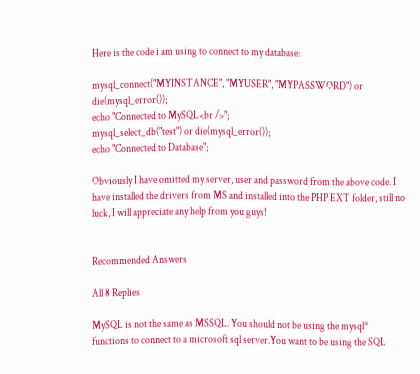Here is the code i am using to connect to my database:

mysql_connect("MYINSTANCE", "MYUSER", "MYPASSWORD") or die(mysql_error());
echo "Connected to MySQL<br />";
mysql_select_db("test") or die(mysql_error());
echo "Connected to Database";

Obviously I have omitted my server, user and password from the above code. I have installed the drivers from MS and installed into the PHP EXT folder, still no luck, I will appreciate any help from you guys!


Recommended Answers

All 8 Replies

MySQL is not the same as MSSQL. You should not be using the mysql* functions to connect to a microsoft sql server.You want to be using the SQL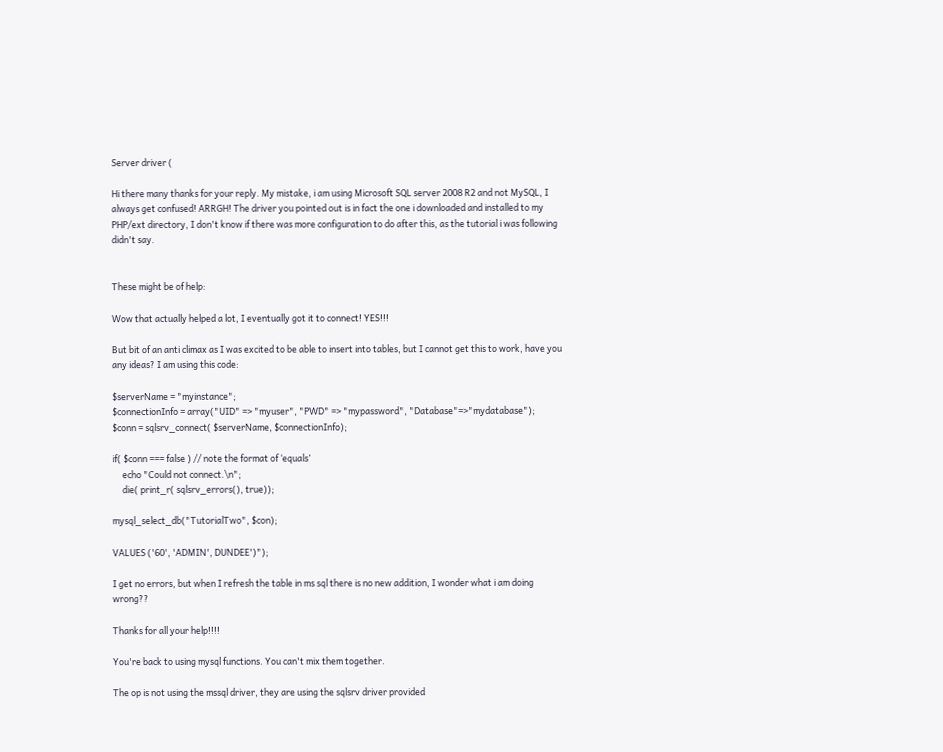Server driver (

Hi there many thanks for your reply. My mistake, i am using Microsoft SQL server 2008 R2 and not MySQL, I always get confused! ARRGH! The driver you pointed out is in fact the one i downloaded and installed to my PHP/ext directory, I don't know if there was more configuration to do after this, as the tutorial i was following didn't say.


These might be of help:

Wow that actually helped a lot, I eventually got it to connect! YES!!!

But bit of an anti climax as I was excited to be able to insert into tables, but I cannot get this to work, have you any ideas? I am using this code:

$serverName = "myinstance";
$connectionInfo = array("UID" => "myuser", "PWD" => "mypassword", "Database"=>"mydatabase");
$conn = sqlsrv_connect( $serverName, $connectionInfo);

if( $conn === false ) // note the format of ‘equals’
     echo "Could not connect.\n";
     die( print_r( sqlsrv_errors(), true));

mysql_select_db("TutorialTwo", $con);

VALUES ('60', 'ADMIN', DUNDEE')");

I get no errors, but when I refresh the table in ms sql there is no new addition, I wonder what i am doing wrong??

Thanks for all your help!!!!

You're back to using mysql functions. You can't mix them together.

The op is not using the mssql driver, they are using the sqlsrv driver provided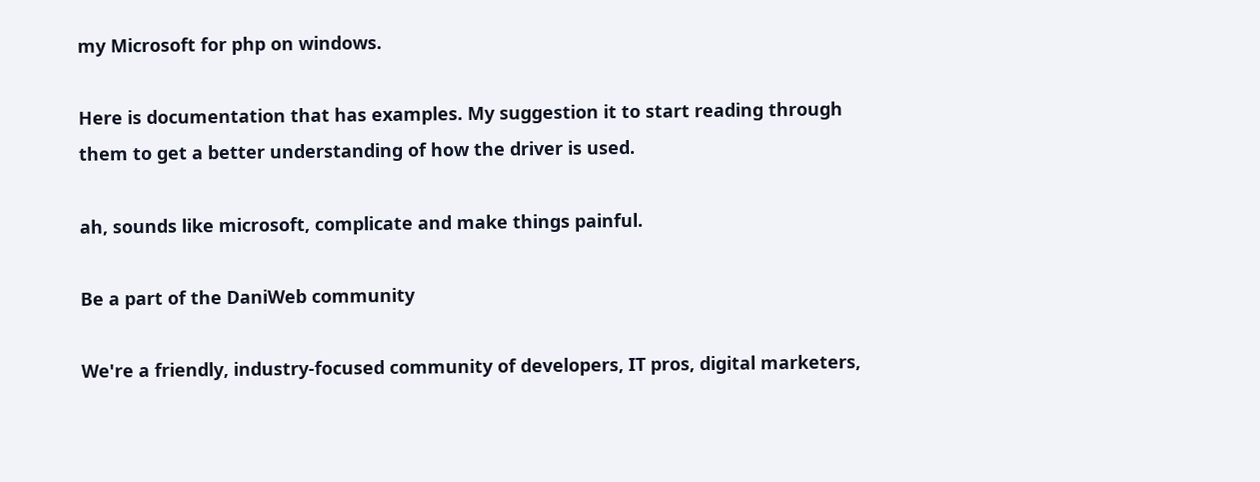my Microsoft for php on windows.

Here is documentation that has examples. My suggestion it to start reading through them to get a better understanding of how the driver is used.

ah, sounds like microsoft, complicate and make things painful.

Be a part of the DaniWeb community

We're a friendly, industry-focused community of developers, IT pros, digital marketers,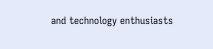and technology enthusiasts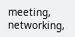meeting, networking,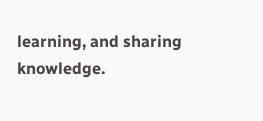learning, and sharing knowledge.